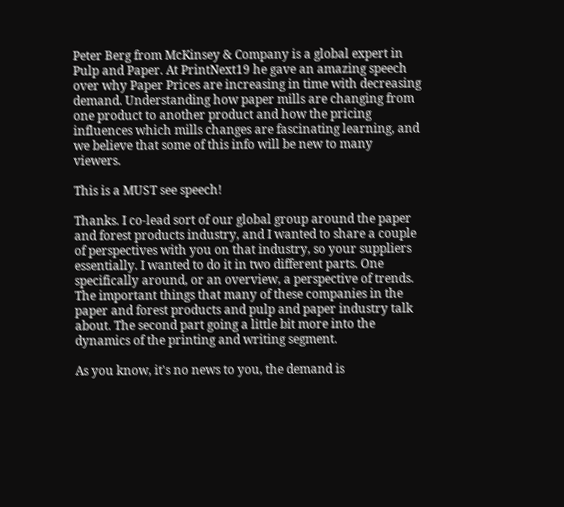Peter Berg from McKinsey & Company is a global expert in Pulp and Paper. At PrintNext19 he gave an amazing speech over why Paper Prices are increasing in time with decreasing demand. Understanding how paper mills are changing from one product to another product and how the pricing influences which mills changes are fascinating learning, and we believe that some of this info will be new to many viewers.

This is a MUST see speech!

Thanks. I co-lead sort of our global group around the paper and forest products industry, and I wanted to share a couple of perspectives with you on that industry, so your suppliers essentially. I wanted to do it in two different parts. One specifically around, or an overview, a perspective of trends. The important things that many of these companies in the paper and forest products and pulp and paper industry talk about. The second part going a little bit more into the dynamics of the printing and writing segment.

As you know, it's no news to you, the demand is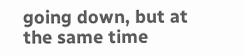going down, but at the same time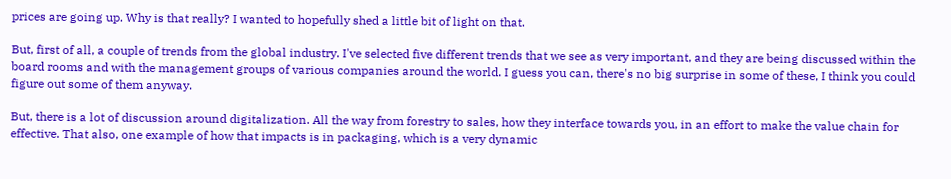prices are going up. Why is that really? I wanted to hopefully shed a little bit of light on that.

But, first of all, a couple of trends from the global industry. I've selected five different trends that we see as very important, and they are being discussed within the board rooms and with the management groups of various companies around the world. I guess you can, there's no big surprise in some of these, I think you could figure out some of them anyway.

But, there is a lot of discussion around digitalization. All the way from forestry to sales, how they interface towards you, in an effort to make the value chain for effective. That also, one example of how that impacts is in packaging, which is a very dynamic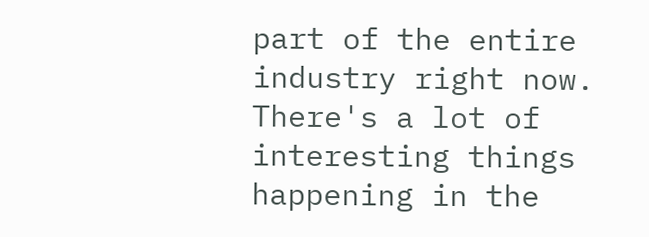part of the entire industry right now. There's a lot of interesting things happening in the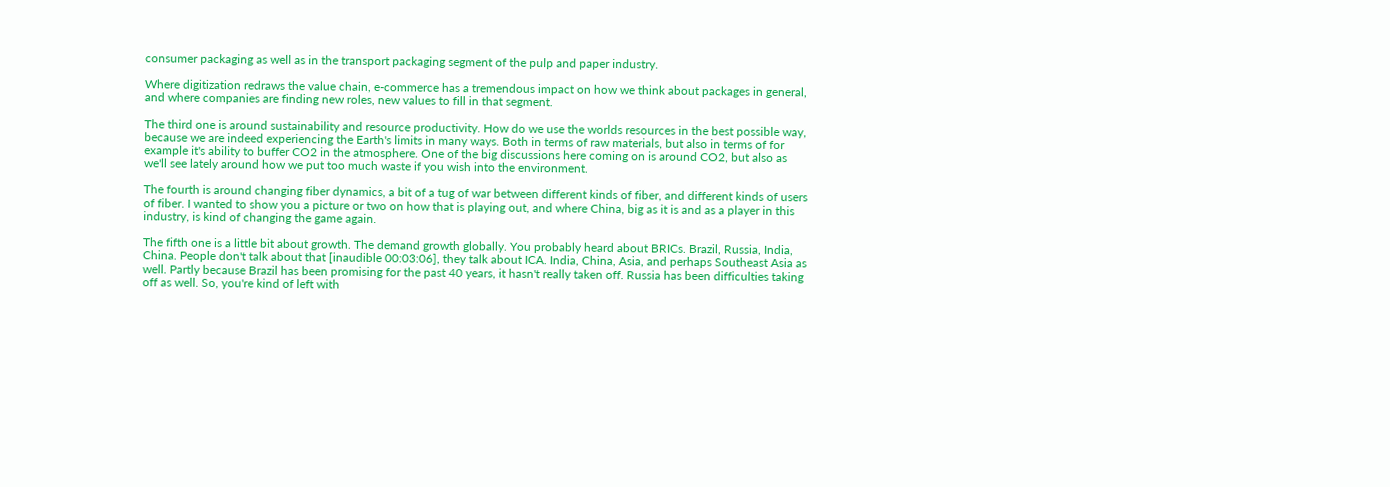consumer packaging as well as in the transport packaging segment of the pulp and paper industry.

Where digitization redraws the value chain, e-commerce has a tremendous impact on how we think about packages in general, and where companies are finding new roles, new values to fill in that segment.

The third one is around sustainability and resource productivity. How do we use the worlds resources in the best possible way, because we are indeed experiencing the Earth's limits in many ways. Both in terms of raw materials, but also in terms of for example it's ability to buffer CO2 in the atmosphere. One of the big discussions here coming on is around CO2, but also as we'll see lately around how we put too much waste if you wish into the environment.

The fourth is around changing fiber dynamics, a bit of a tug of war between different kinds of fiber, and different kinds of users of fiber. I wanted to show you a picture or two on how that is playing out, and where China, big as it is and as a player in this industry, is kind of changing the game again.

The fifth one is a little bit about growth. The demand growth globally. You probably heard about BRICs. Brazil, Russia, India, China. People don't talk about that [inaudible 00:03:06], they talk about ICA. India, China, Asia, and perhaps Southeast Asia as well. Partly because Brazil has been promising for the past 40 years, it hasn't really taken off. Russia has been difficulties taking off as well. So, you're kind of left with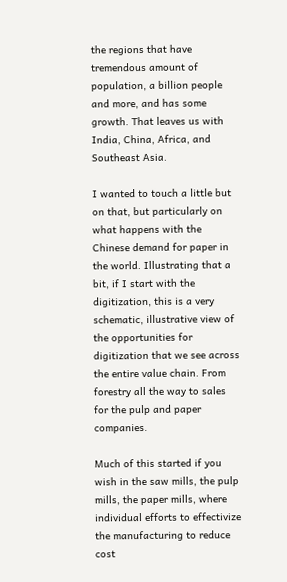the regions that have tremendous amount of population, a billion people and more, and has some growth. That leaves us with India, China, Africa, and Southeast Asia.

I wanted to touch a little but on that, but particularly on what happens with the Chinese demand for paper in the world. Illustrating that a bit, if I start with the digitization, this is a very schematic, illustrative view of the opportunities for digitization that we see across the entire value chain. From forestry all the way to sales for the pulp and paper companies.

Much of this started if you wish in the saw mills, the pulp mills, the paper mills, where individual efforts to effectivize the manufacturing to reduce cost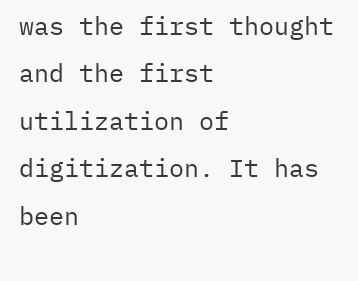was the first thought and the first utilization of digitization. It has been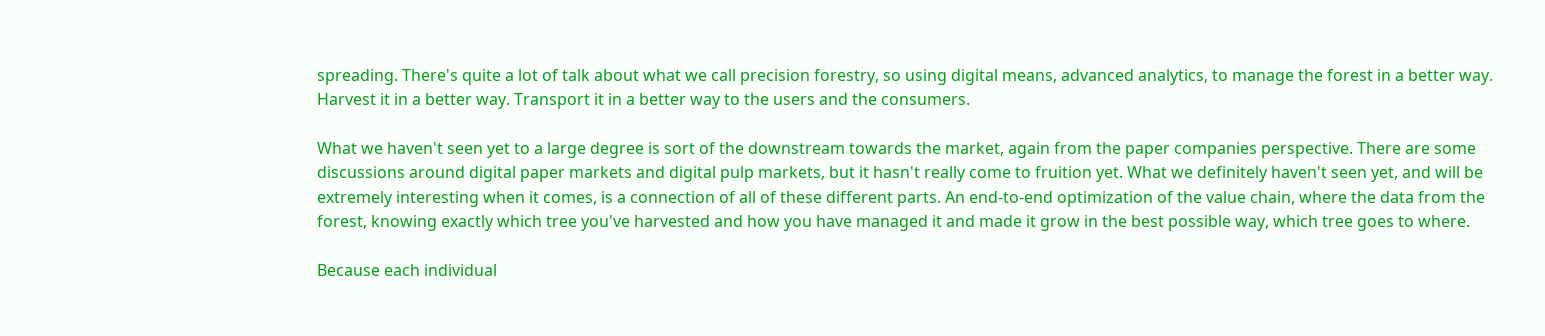spreading. There's quite a lot of talk about what we call precision forestry, so using digital means, advanced analytics, to manage the forest in a better way. Harvest it in a better way. Transport it in a better way to the users and the consumers.

What we haven't seen yet to a large degree is sort of the downstream towards the market, again from the paper companies perspective. There are some discussions around digital paper markets and digital pulp markets, but it hasn't really come to fruition yet. What we definitely haven't seen yet, and will be extremely interesting when it comes, is a connection of all of these different parts. An end-to-end optimization of the value chain, where the data from the forest, knowing exactly which tree you've harvested and how you have managed it and made it grow in the best possible way, which tree goes to where.

Because each individual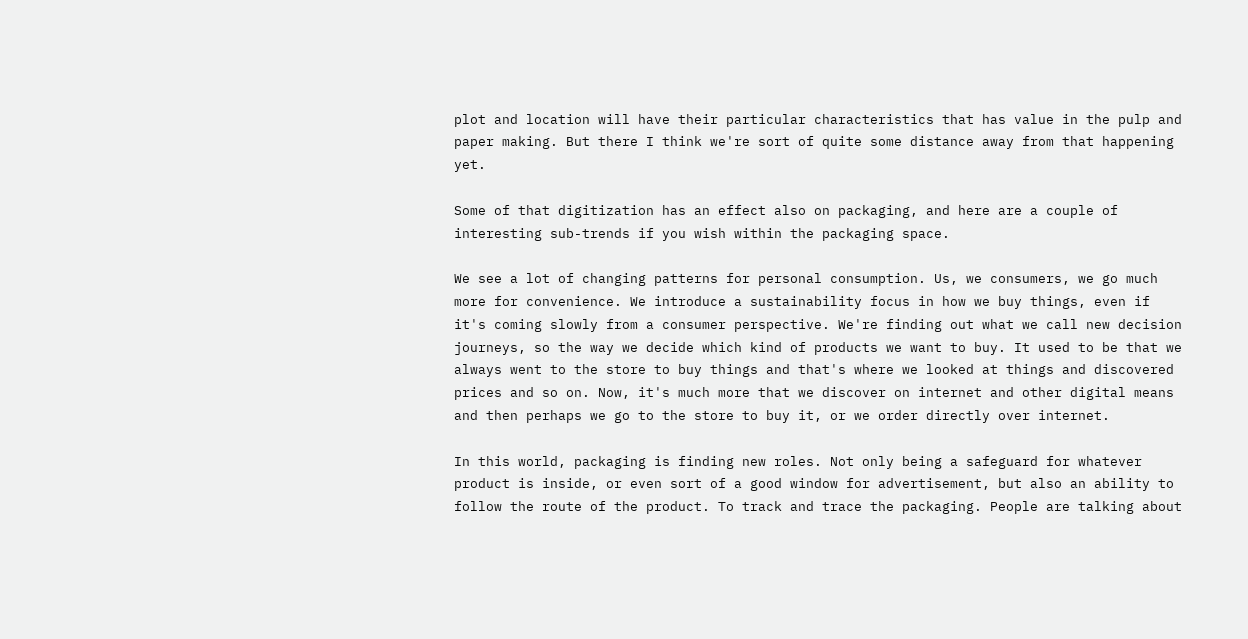plot and location will have their particular characteristics that has value in the pulp and paper making. But there I think we're sort of quite some distance away from that happening yet.

Some of that digitization has an effect also on packaging, and here are a couple of interesting sub-trends if you wish within the packaging space.

We see a lot of changing patterns for personal consumption. Us, we consumers, we go much more for convenience. We introduce a sustainability focus in how we buy things, even if it's coming slowly from a consumer perspective. We're finding out what we call new decision journeys, so the way we decide which kind of products we want to buy. It used to be that we always went to the store to buy things and that's where we looked at things and discovered prices and so on. Now, it's much more that we discover on internet and other digital means and then perhaps we go to the store to buy it, or we order directly over internet.

In this world, packaging is finding new roles. Not only being a safeguard for whatever product is inside, or even sort of a good window for advertisement, but also an ability to follow the route of the product. To track and trace the packaging. People are talking about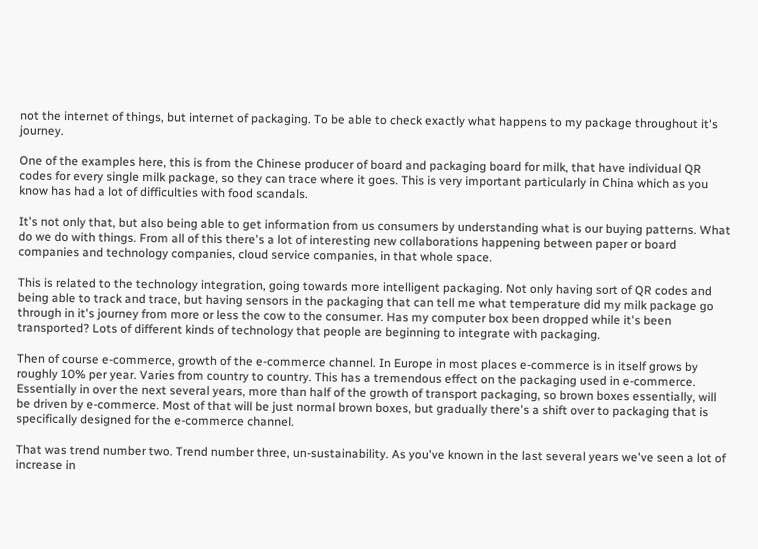not the internet of things, but internet of packaging. To be able to check exactly what happens to my package throughout it's journey.

One of the examples here, this is from the Chinese producer of board and packaging board for milk, that have individual QR codes for every single milk package, so they can trace where it goes. This is very important particularly in China which as you know has had a lot of difficulties with food scandals.

It's not only that, but also being able to get information from us consumers by understanding what is our buying patterns. What do we do with things. From all of this there's a lot of interesting new collaborations happening between paper or board companies and technology companies, cloud service companies, in that whole space.

This is related to the technology integration, going towards more intelligent packaging. Not only having sort of QR codes and being able to track and trace, but having sensors in the packaging that can tell me what temperature did my milk package go through in it's journey from more or less the cow to the consumer. Has my computer box been dropped while it's been transported? Lots of different kinds of technology that people are beginning to integrate with packaging.

Then of course e-commerce, growth of the e-commerce channel. In Europe in most places e-commerce is in itself grows by roughly 10% per year. Varies from country to country. This has a tremendous effect on the packaging used in e-commerce. Essentially in over the next several years, more than half of the growth of transport packaging, so brown boxes essentially, will be driven by e-commerce. Most of that will be just normal brown boxes, but gradually there's a shift over to packaging that is specifically designed for the e-commerce channel.

That was trend number two. Trend number three, un-sustainability. As you've known in the last several years we've seen a lot of increase in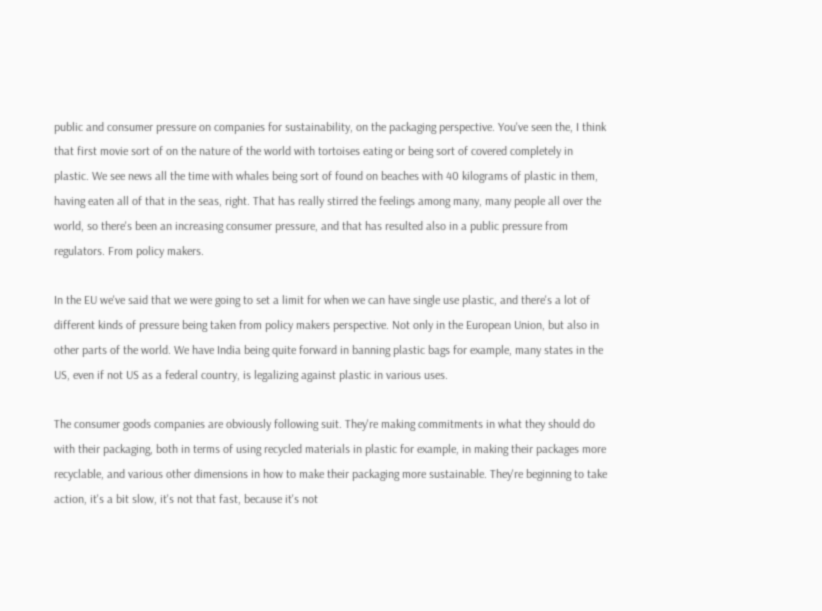public and consumer pressure on companies for sustainability, on the packaging perspective. You've seen the, I think that first movie sort of on the nature of the world with tortoises eating or being sort of covered completely in plastic. We see news all the time with whales being sort of found on beaches with 40 kilograms of plastic in them, having eaten all of that in the seas, right. That has really stirred the feelings among many, many people all over the world, so there's been an increasing consumer pressure, and that has resulted also in a public pressure from regulators. From policy makers.

In the EU we've said that we were going to set a limit for when we can have single use plastic, and there's a lot of different kinds of pressure being taken from policy makers perspective. Not only in the European Union, but also in other parts of the world. We have India being quite forward in banning plastic bags for example, many states in the US, even if not US as a federal country, is legalizing against plastic in various uses.

The consumer goods companies are obviously following suit. They're making commitments in what they should do with their packaging, both in terms of using recycled materials in plastic for example, in making their packages more recyclable, and various other dimensions in how to make their packaging more sustainable. They're beginning to take action, it's a bit slow, it's not that fast, because it's not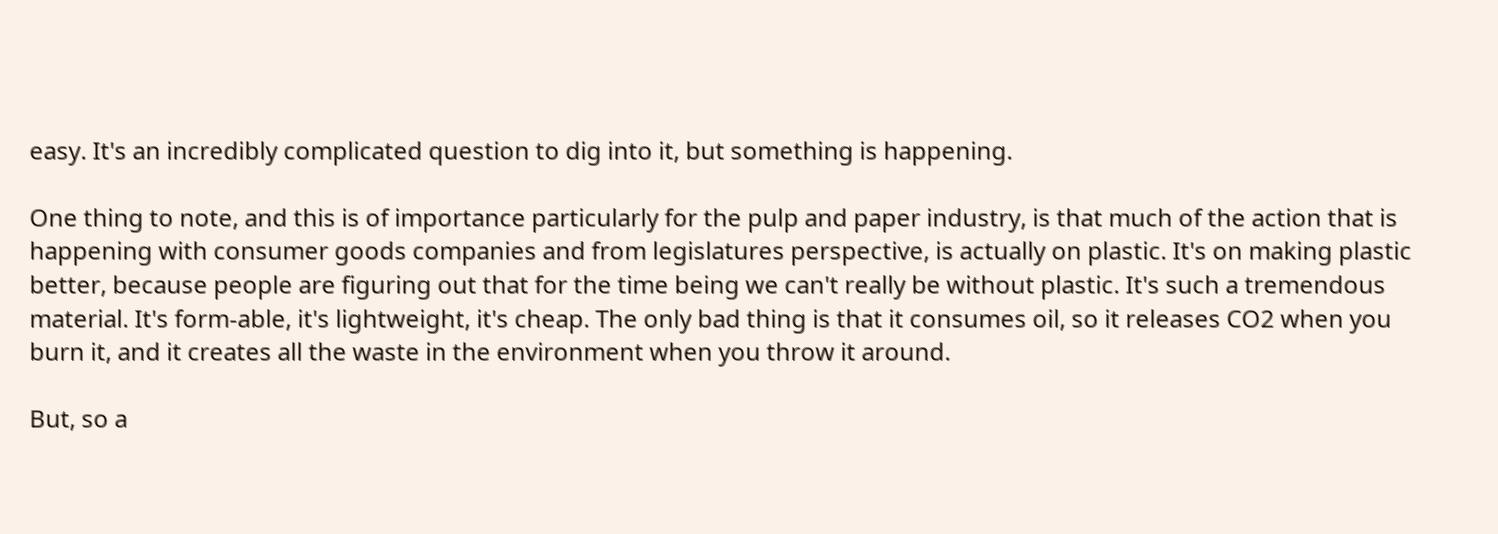easy. It's an incredibly complicated question to dig into it, but something is happening.

One thing to note, and this is of importance particularly for the pulp and paper industry, is that much of the action that is happening with consumer goods companies and from legislatures perspective, is actually on plastic. It's on making plastic better, because people are figuring out that for the time being we can't really be without plastic. It's such a tremendous material. It's form-able, it's lightweight, it's cheap. The only bad thing is that it consumes oil, so it releases CO2 when you burn it, and it creates all the waste in the environment when you throw it around.

But, so a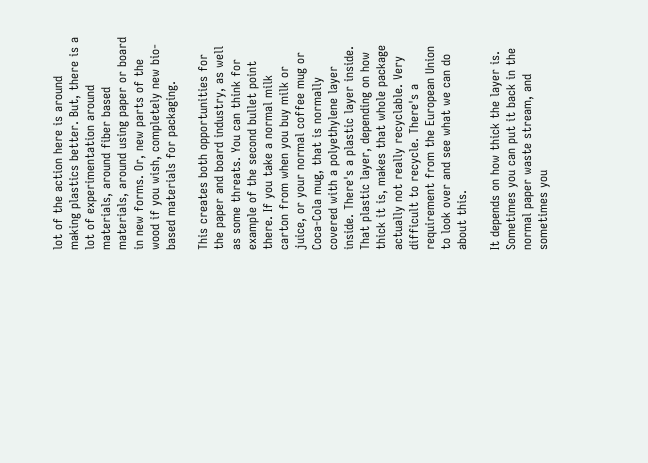lot of the action here is around making plastics better. But, there is a lot of experimentation around materials, around fiber based materials, around using paper or board in new forms. Or, new parts of the wood if you wish, completely new bio-based materials for packaging.

This creates both opportunities for the paper and board industry, as well as some threats. You can think for example of the second bullet point there. If you take a normal milk carton from when you buy milk or juice, or your normal coffee mug or Coca-Cola mug, that is normally covered with a polyethylene layer inside. There's a plastic layer inside. That plastic layer, depending on how thick it is, makes that whole package actually not really recyclable. Very difficult to recycle. There's a requirement from the European Union to look over and see what we can do about this.

It depends on how thick the layer is. Sometimes you can put it back in the normal paper waste stream, and sometimes you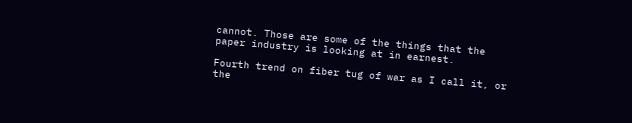cannot. Those are some of the things that the paper industry is looking at in earnest.

Fourth trend on fiber tug of war as I call it, or the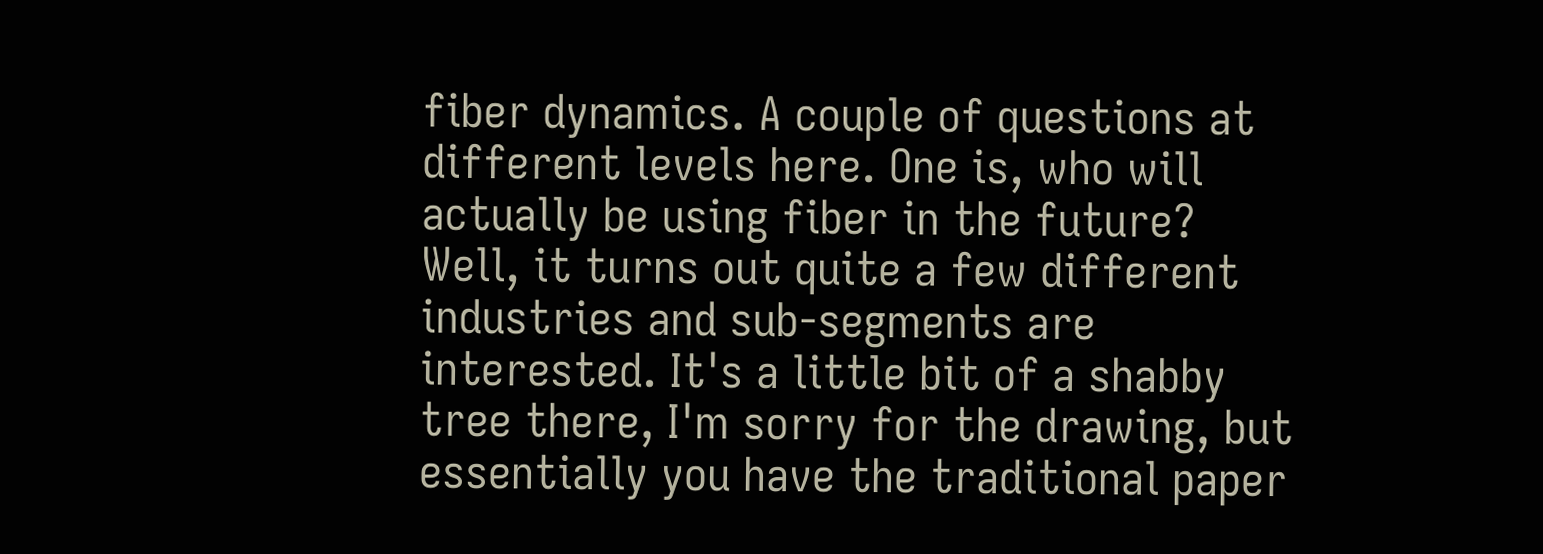fiber dynamics. A couple of questions at different levels here. One is, who will actually be using fiber in the future? Well, it turns out quite a few different industries and sub-segments are interested. It's a little bit of a shabby tree there, I'm sorry for the drawing, but essentially you have the traditional paper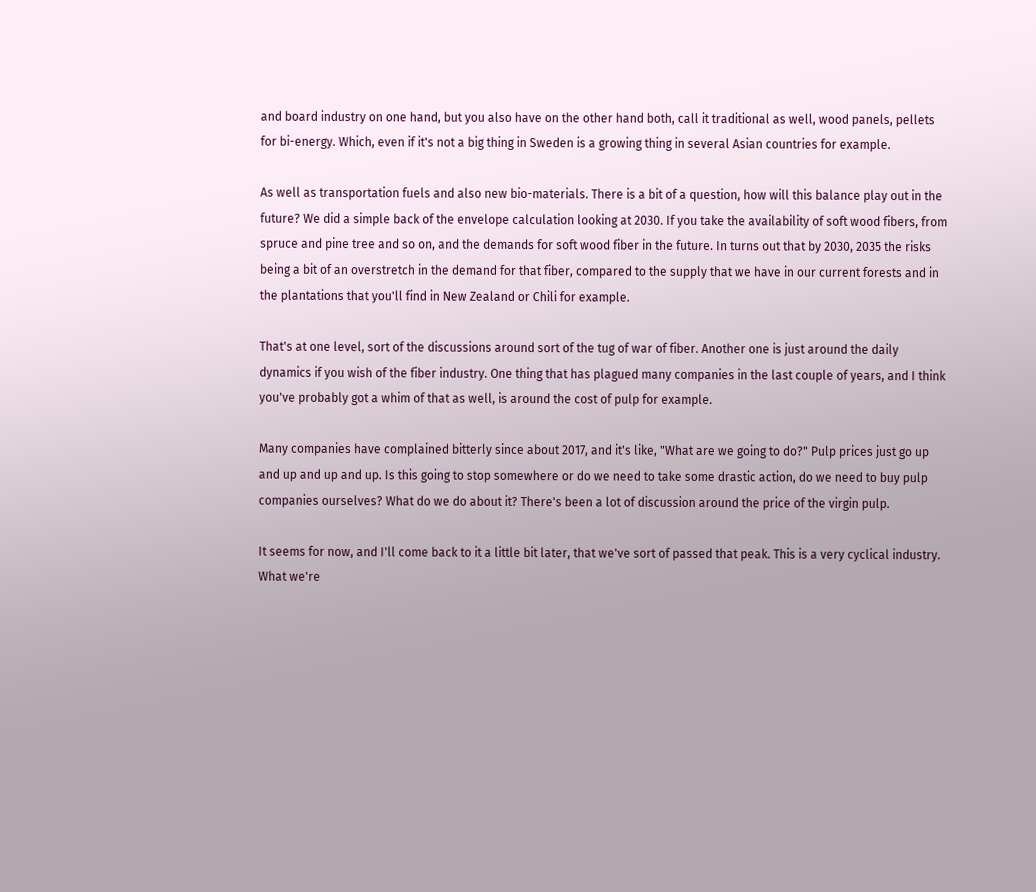and board industry on one hand, but you also have on the other hand both, call it traditional as well, wood panels, pellets for bi-energy. Which, even if it's not a big thing in Sweden is a growing thing in several Asian countries for example.

As well as transportation fuels and also new bio-materials. There is a bit of a question, how will this balance play out in the future? We did a simple back of the envelope calculation looking at 2030. If you take the availability of soft wood fibers, from spruce and pine tree and so on, and the demands for soft wood fiber in the future. In turns out that by 2030, 2035 the risks being a bit of an overstretch in the demand for that fiber, compared to the supply that we have in our current forests and in the plantations that you'll find in New Zealand or Chili for example.

That's at one level, sort of the discussions around sort of the tug of war of fiber. Another one is just around the daily dynamics if you wish of the fiber industry. One thing that has plagued many companies in the last couple of years, and I think you've probably got a whim of that as well, is around the cost of pulp for example.

Many companies have complained bitterly since about 2017, and it's like, "What are we going to do?" Pulp prices just go up and up and up and up. Is this going to stop somewhere or do we need to take some drastic action, do we need to buy pulp companies ourselves? What do we do about it? There's been a lot of discussion around the price of the virgin pulp.

It seems for now, and I'll come back to it a little bit later, that we've sort of passed that peak. This is a very cyclical industry. What we're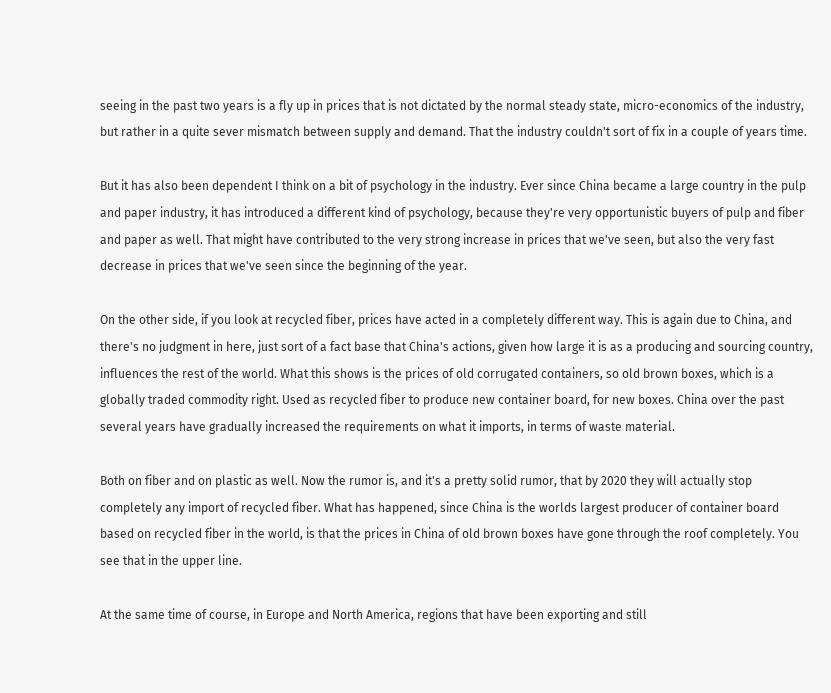seeing in the past two years is a fly up in prices that is not dictated by the normal steady state, micro-economics of the industry, but rather in a quite sever mismatch between supply and demand. That the industry couldn't sort of fix in a couple of years time.

But it has also been dependent I think on a bit of psychology in the industry. Ever since China became a large country in the pulp and paper industry, it has introduced a different kind of psychology, because they're very opportunistic buyers of pulp and fiber and paper as well. That might have contributed to the very strong increase in prices that we've seen, but also the very fast decrease in prices that we've seen since the beginning of the year.

On the other side, if you look at recycled fiber, prices have acted in a completely different way. This is again due to China, and there's no judgment in here, just sort of a fact base that China's actions, given how large it is as a producing and sourcing country, influences the rest of the world. What this shows is the prices of old corrugated containers, so old brown boxes, which is a globally traded commodity right. Used as recycled fiber to produce new container board, for new boxes. China over the past several years have gradually increased the requirements on what it imports, in terms of waste material.

Both on fiber and on plastic as well. Now the rumor is, and it's a pretty solid rumor, that by 2020 they will actually stop completely any import of recycled fiber. What has happened, since China is the worlds largest producer of container board based on recycled fiber in the world, is that the prices in China of old brown boxes have gone through the roof completely. You see that in the upper line.

At the same time of course, in Europe and North America, regions that have been exporting and still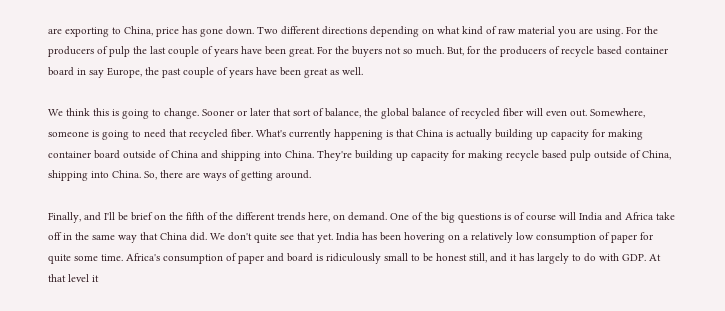are exporting to China, price has gone down. Two different directions depending on what kind of raw material you are using. For the producers of pulp the last couple of years have been great. For the buyers not so much. But, for the producers of recycle based container board in say Europe, the past couple of years have been great as well.

We think this is going to change. Sooner or later that sort of balance, the global balance of recycled fiber will even out. Somewhere, someone is going to need that recycled fiber. What's currently happening is that China is actually building up capacity for making container board outside of China and shipping into China. They're building up capacity for making recycle based pulp outside of China, shipping into China. So, there are ways of getting around.

Finally, and I'll be brief on the fifth of the different trends here, on demand. One of the big questions is of course will India and Africa take off in the same way that China did. We don't quite see that yet. India has been hovering on a relatively low consumption of paper for quite some time. Africa's consumption of paper and board is ridiculously small to be honest still, and it has largely to do with GDP. At that level it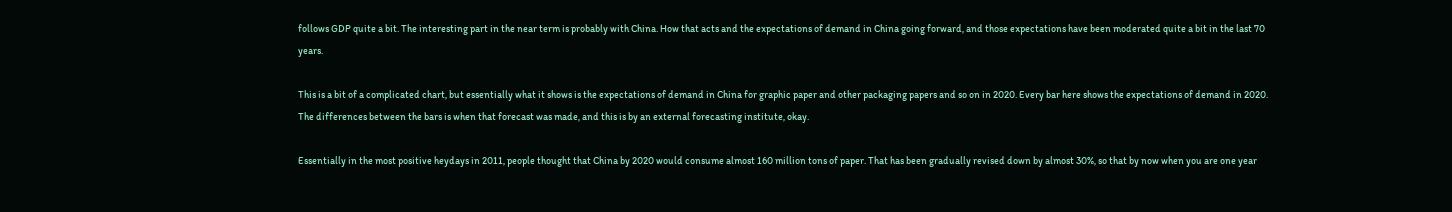follows GDP quite a bit. The interesting part in the near term is probably with China. How that acts and the expectations of demand in China going forward, and those expectations have been moderated quite a bit in the last 70 years.

This is a bit of a complicated chart, but essentially what it shows is the expectations of demand in China for graphic paper and other packaging papers and so on in 2020. Every bar here shows the expectations of demand in 2020. The differences between the bars is when that forecast was made, and this is by an external forecasting institute, okay.

Essentially in the most positive heydays in 2011, people thought that China by 2020 would consume almost 160 million tons of paper. That has been gradually revised down by almost 30%, so that by now when you are one year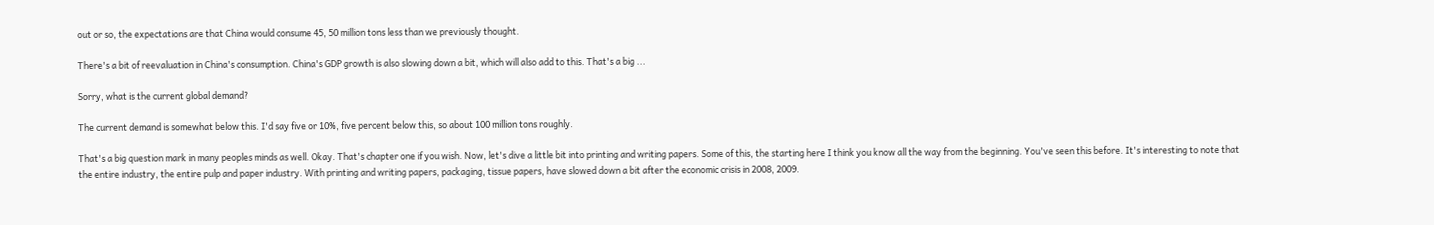out or so, the expectations are that China would consume 45, 50 million tons less than we previously thought.

There's a bit of reevaluation in China's consumption. China's GDP growth is also slowing down a bit, which will also add to this. That's a big ...

Sorry, what is the current global demand?

The current demand is somewhat below this. I'd say five or 10%, five percent below this, so about 100 million tons roughly.

That's a big question mark in many peoples minds as well. Okay. That's chapter one if you wish. Now, let's dive a little bit into printing and writing papers. Some of this, the starting here I think you know all the way from the beginning. You've seen this before. It's interesting to note that the entire industry, the entire pulp and paper industry. With printing and writing papers, packaging, tissue papers, have slowed down a bit after the economic crisis in 2008, 2009.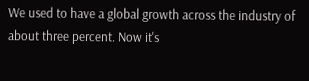We used to have a global growth across the industry of about three percent. Now it's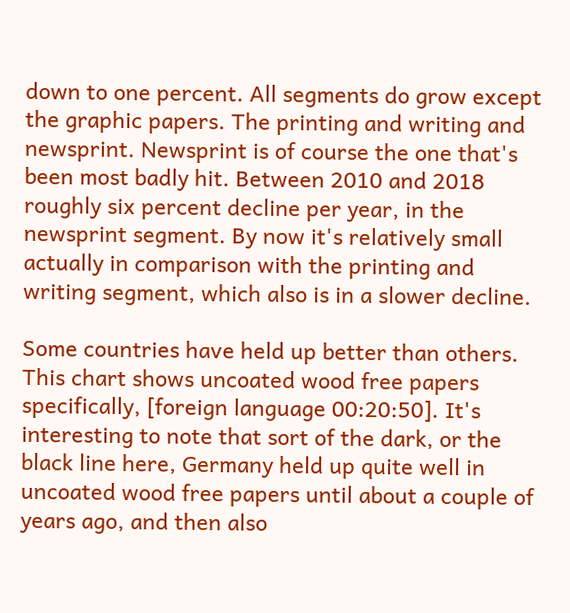down to one percent. All segments do grow except the graphic papers. The printing and writing and newsprint. Newsprint is of course the one that's been most badly hit. Between 2010 and 2018 roughly six percent decline per year, in the newsprint segment. By now it's relatively small actually in comparison with the printing and writing segment, which also is in a slower decline.

Some countries have held up better than others. This chart shows uncoated wood free papers specifically, [foreign language 00:20:50]. It's interesting to note that sort of the dark, or the black line here, Germany held up quite well in uncoated wood free papers until about a couple of years ago, and then also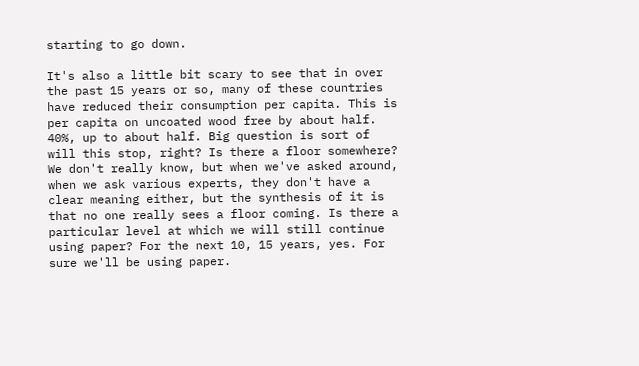starting to go down.

It's also a little bit scary to see that in over the past 15 years or so, many of these countries have reduced their consumption per capita. This is per capita on uncoated wood free by about half. 40%, up to about half. Big question is sort of will this stop, right? Is there a floor somewhere? We don't really know, but when we've asked around, when we ask various experts, they don't have a clear meaning either, but the synthesis of it is that no one really sees a floor coming. Is there a particular level at which we will still continue using paper? For the next 10, 15 years, yes. For sure we'll be using paper.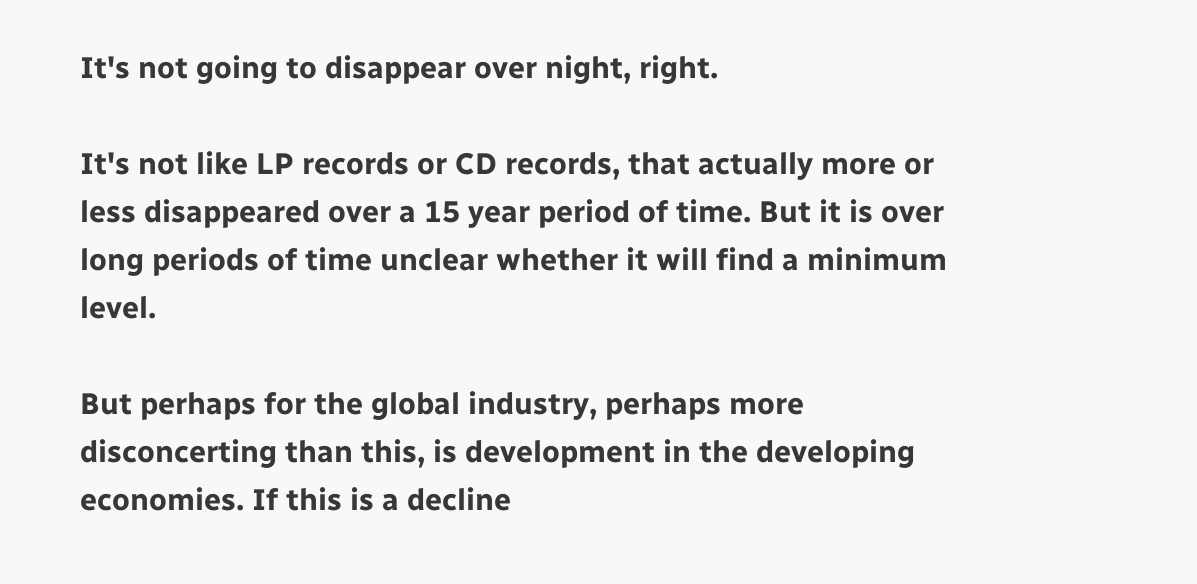It's not going to disappear over night, right.

It's not like LP records or CD records, that actually more or less disappeared over a 15 year period of time. But it is over long periods of time unclear whether it will find a minimum level.

But perhaps for the global industry, perhaps more disconcerting than this, is development in the developing economies. If this is a decline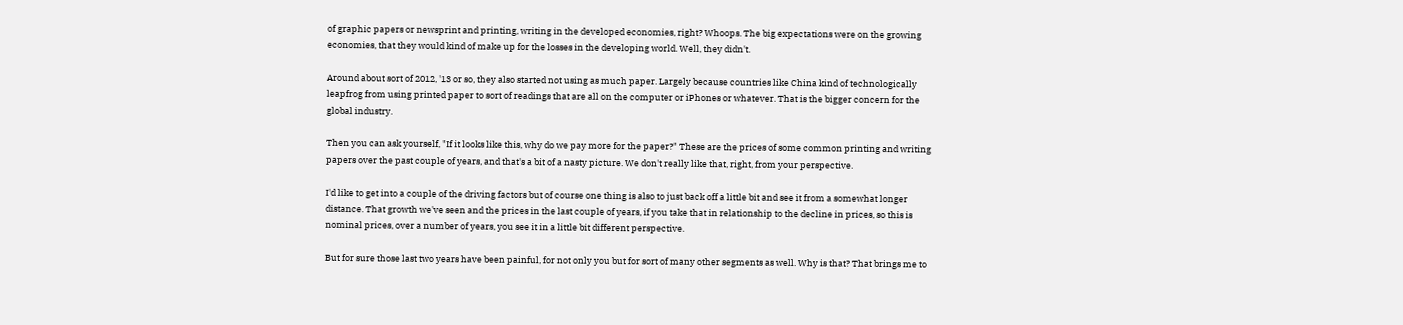of graphic papers or newsprint and printing, writing in the developed economies, right? Whoops. The big expectations were on the growing economies, that they would kind of make up for the losses in the developing world. Well, they didn't.

Around about sort of 2012, '13 or so, they also started not using as much paper. Largely because countries like China kind of technologically leapfrog from using printed paper to sort of readings that are all on the computer or iPhones or whatever. That is the bigger concern for the global industry.

Then you can ask yourself, "If it looks like this, why do we pay more for the paper?" These are the prices of some common printing and writing papers over the past couple of years, and that's a bit of a nasty picture. We don't really like that, right, from your perspective.

I'd like to get into a couple of the driving factors but of course one thing is also to just back off a little bit and see it from a somewhat longer distance. That growth we've seen and the prices in the last couple of years, if you take that in relationship to the decline in prices, so this is nominal prices, over a number of years, you see it in a little bit different perspective.

But for sure those last two years have been painful, for not only you but for sort of many other segments as well. Why is that? That brings me to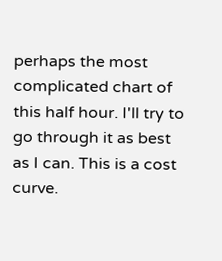perhaps the most complicated chart of this half hour. I'll try to go through it as best as I can. This is a cost curve.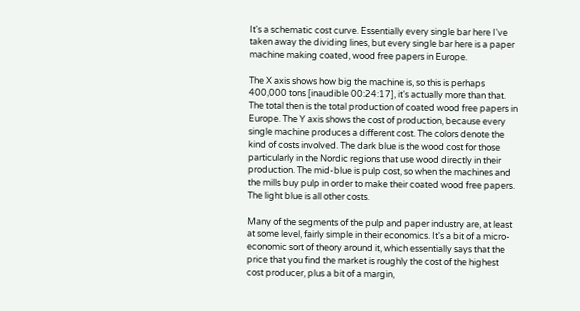It's a schematic cost curve. Essentially every single bar here I've taken away the dividing lines, but every single bar here is a paper machine making coated, wood free papers in Europe.

The X axis shows how big the machine is, so this is perhaps 400,000 tons [inaudible 00:24:17], it's actually more than that. The total then is the total production of coated wood free papers in Europe. The Y axis shows the cost of production, because every single machine produces a different cost. The colors denote the kind of costs involved. The dark blue is the wood cost for those particularly in the Nordic regions that use wood directly in their production. The mid-blue is pulp cost, so when the machines and the mills buy pulp in order to make their coated wood free papers. The light blue is all other costs.

Many of the segments of the pulp and paper industry are, at least at some level, fairly simple in their economics. It's a bit of a micro-economic sort of theory around it, which essentially says that the price that you find the market is roughly the cost of the highest cost producer, plus a bit of a margin,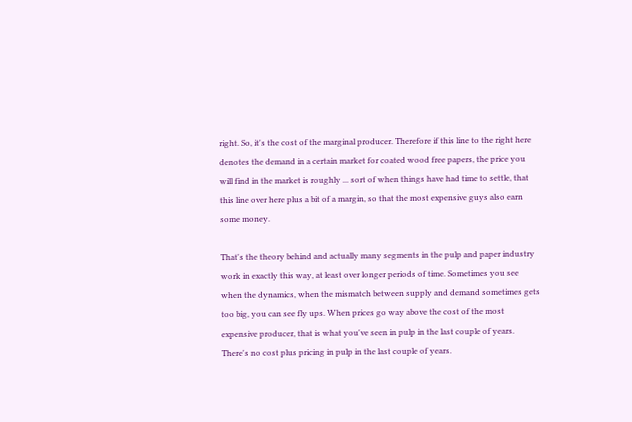right. So, it's the cost of the marginal producer. Therefore if this line to the right here denotes the demand in a certain market for coated wood free papers, the price you will find in the market is roughly ... sort of when things have had time to settle, that this line over here plus a bit of a margin, so that the most expensive guys also earn some money.

That's the theory behind and actually many segments in the pulp and paper industry work in exactly this way, at least over longer periods of time. Sometimes you see when the dynamics, when the mismatch between supply and demand sometimes gets too big, you can see fly ups. When prices go way above the cost of the most expensive producer, that is what you've seen in pulp in the last couple of years. There's no cost plus pricing in pulp in the last couple of years.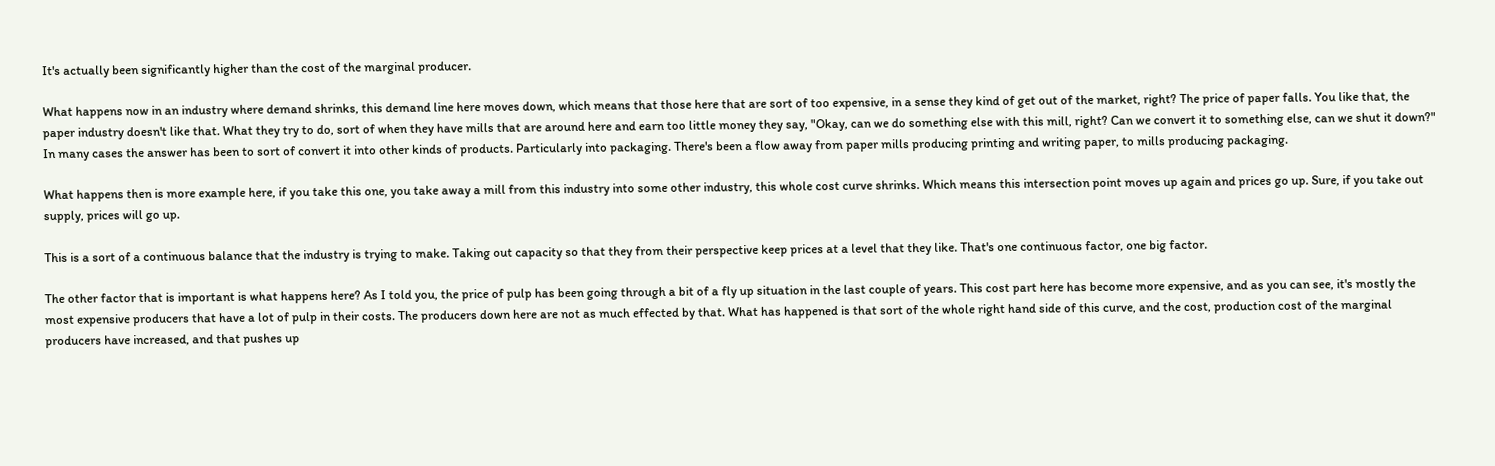It's actually been significantly higher than the cost of the marginal producer.

What happens now in an industry where demand shrinks, this demand line here moves down, which means that those here that are sort of too expensive, in a sense they kind of get out of the market, right? The price of paper falls. You like that, the paper industry doesn't like that. What they try to do, sort of when they have mills that are around here and earn too little money they say, "Okay, can we do something else with this mill, right? Can we convert it to something else, can we shut it down?" In many cases the answer has been to sort of convert it into other kinds of products. Particularly into packaging. There's been a flow away from paper mills producing printing and writing paper, to mills producing packaging.

What happens then is more example here, if you take this one, you take away a mill from this industry into some other industry, this whole cost curve shrinks. Which means this intersection point moves up again and prices go up. Sure, if you take out supply, prices will go up.

This is a sort of a continuous balance that the industry is trying to make. Taking out capacity so that they from their perspective keep prices at a level that they like. That's one continuous factor, one big factor.

The other factor that is important is what happens here? As I told you, the price of pulp has been going through a bit of a fly up situation in the last couple of years. This cost part here has become more expensive, and as you can see, it's mostly the most expensive producers that have a lot of pulp in their costs. The producers down here are not as much effected by that. What has happened is that sort of the whole right hand side of this curve, and the cost, production cost of the marginal producers have increased, and that pushes up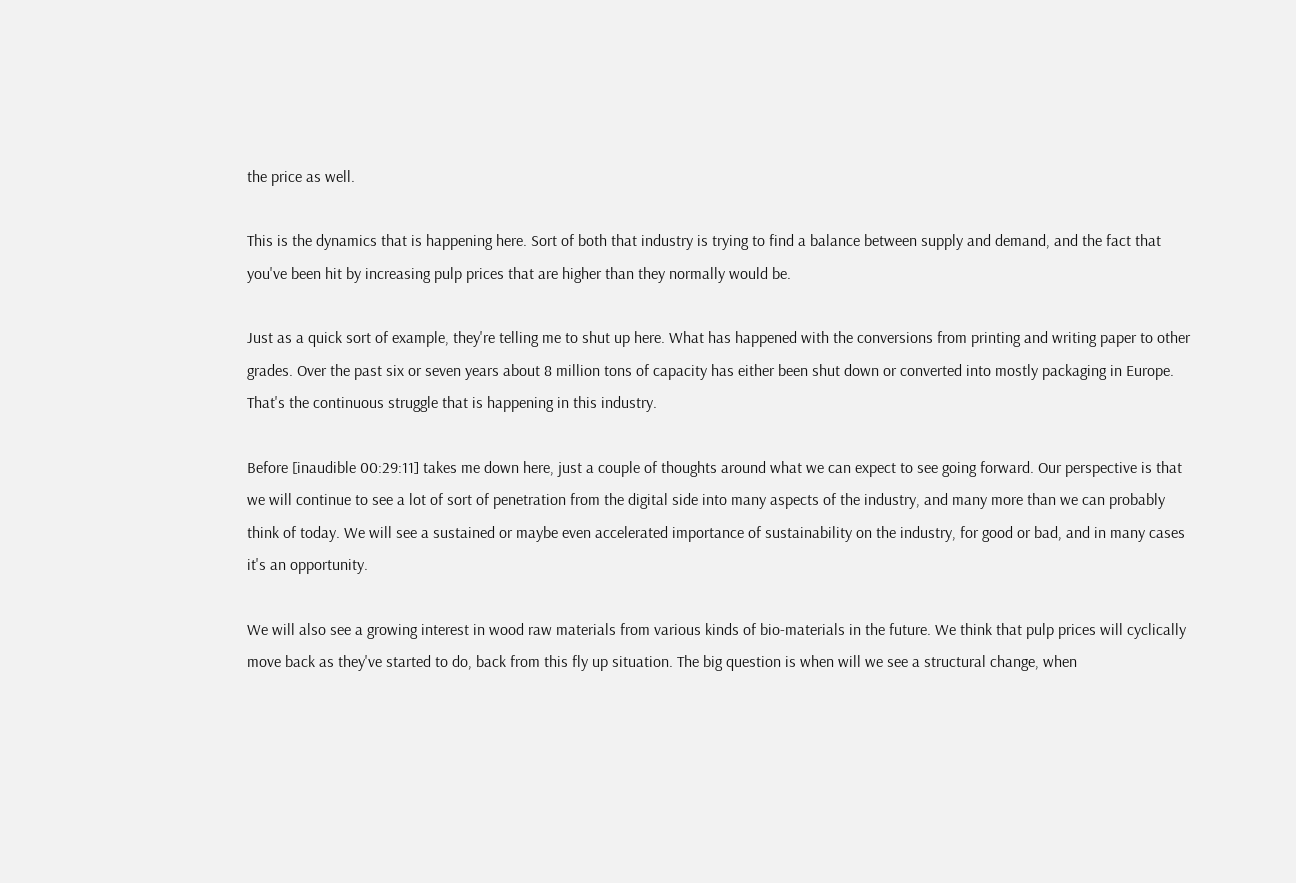the price as well.

This is the dynamics that is happening here. Sort of both that industry is trying to find a balance between supply and demand, and the fact that you've been hit by increasing pulp prices that are higher than they normally would be.

Just as a quick sort of example, they're telling me to shut up here. What has happened with the conversions from printing and writing paper to other grades. Over the past six or seven years about 8 million tons of capacity has either been shut down or converted into mostly packaging in Europe. That's the continuous struggle that is happening in this industry.

Before [inaudible 00:29:11] takes me down here, just a couple of thoughts around what we can expect to see going forward. Our perspective is that we will continue to see a lot of sort of penetration from the digital side into many aspects of the industry, and many more than we can probably think of today. We will see a sustained or maybe even accelerated importance of sustainability on the industry, for good or bad, and in many cases it's an opportunity.

We will also see a growing interest in wood raw materials from various kinds of bio-materials in the future. We think that pulp prices will cyclically move back as they've started to do, back from this fly up situation. The big question is when will we see a structural change, when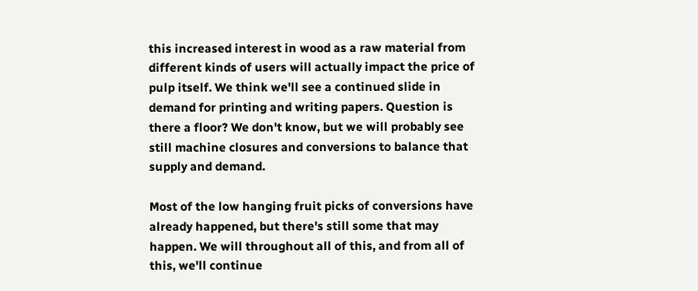this increased interest in wood as a raw material from different kinds of users will actually impact the price of pulp itself. We think we'll see a continued slide in demand for printing and writing papers. Question is there a floor? We don't know, but we will probably see still machine closures and conversions to balance that supply and demand.

Most of the low hanging fruit picks of conversions have already happened, but there's still some that may happen. We will throughout all of this, and from all of this, we'll continue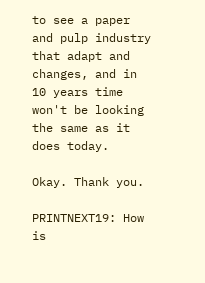to see a paper and pulp industry that adapt and changes, and in 10 years time won't be looking the same as it does today.

Okay. Thank you.

PRINTNEXT19: How is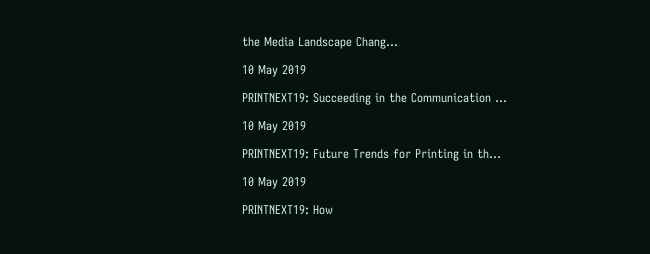the Media Landscape Chang...

10 May 2019

PRINTNEXT19: Succeeding in the Communication ...

10 May 2019

PRINTNEXT19: Future Trends for Printing in th...

10 May 2019

PRINTNEXT19: How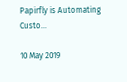Papirfly is Automating Custo...

10 May 2019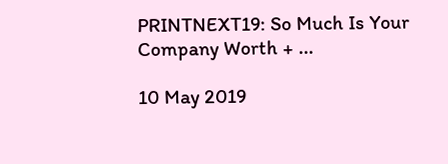PRINTNEXT19: So Much Is Your Company Worth + ...

10 May 2019